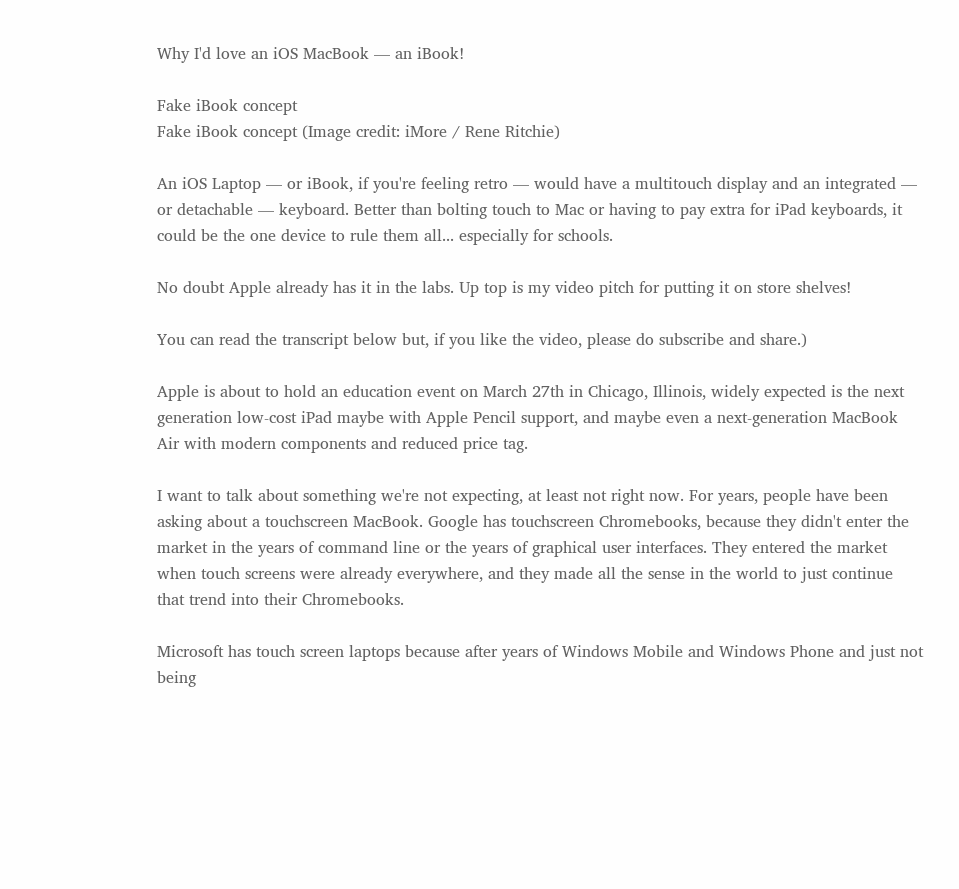Why I'd love an iOS MacBook — an iBook!

Fake iBook concept
Fake iBook concept (Image credit: iMore / Rene Ritchie)

An iOS Laptop — or iBook, if you're feeling retro — would have a multitouch display and an integrated — or detachable — keyboard. Better than bolting touch to Mac or having to pay extra for iPad keyboards, it could be the one device to rule them all... especially for schools.

No doubt Apple already has it in the labs. Up top is my video pitch for putting it on store shelves!

You can read the transcript below but, if you like the video, please do subscribe and share.)

Apple is about to hold an education event on March 27th in Chicago, Illinois, widely expected is the next generation low-cost iPad maybe with Apple Pencil support, and maybe even a next-generation MacBook Air with modern components and reduced price tag.

I want to talk about something we're not expecting, at least not right now. For years, people have been asking about a touchscreen MacBook. Google has touchscreen Chromebooks, because they didn't enter the market in the years of command line or the years of graphical user interfaces. They entered the market when touch screens were already everywhere, and they made all the sense in the world to just continue that trend into their Chromebooks.

Microsoft has touch screen laptops because after years of Windows Mobile and Windows Phone and just not being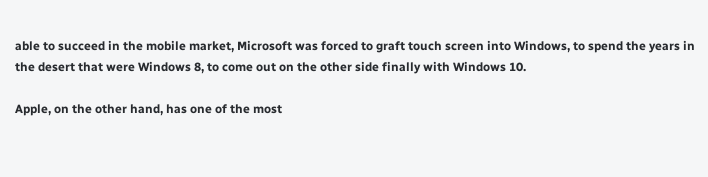able to succeed in the mobile market, Microsoft was forced to graft touch screen into Windows, to spend the years in the desert that were Windows 8, to come out on the other side finally with Windows 10.

Apple, on the other hand, has one of the most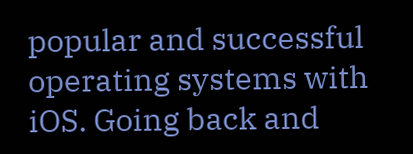popular and successful operating systems with iOS. Going back and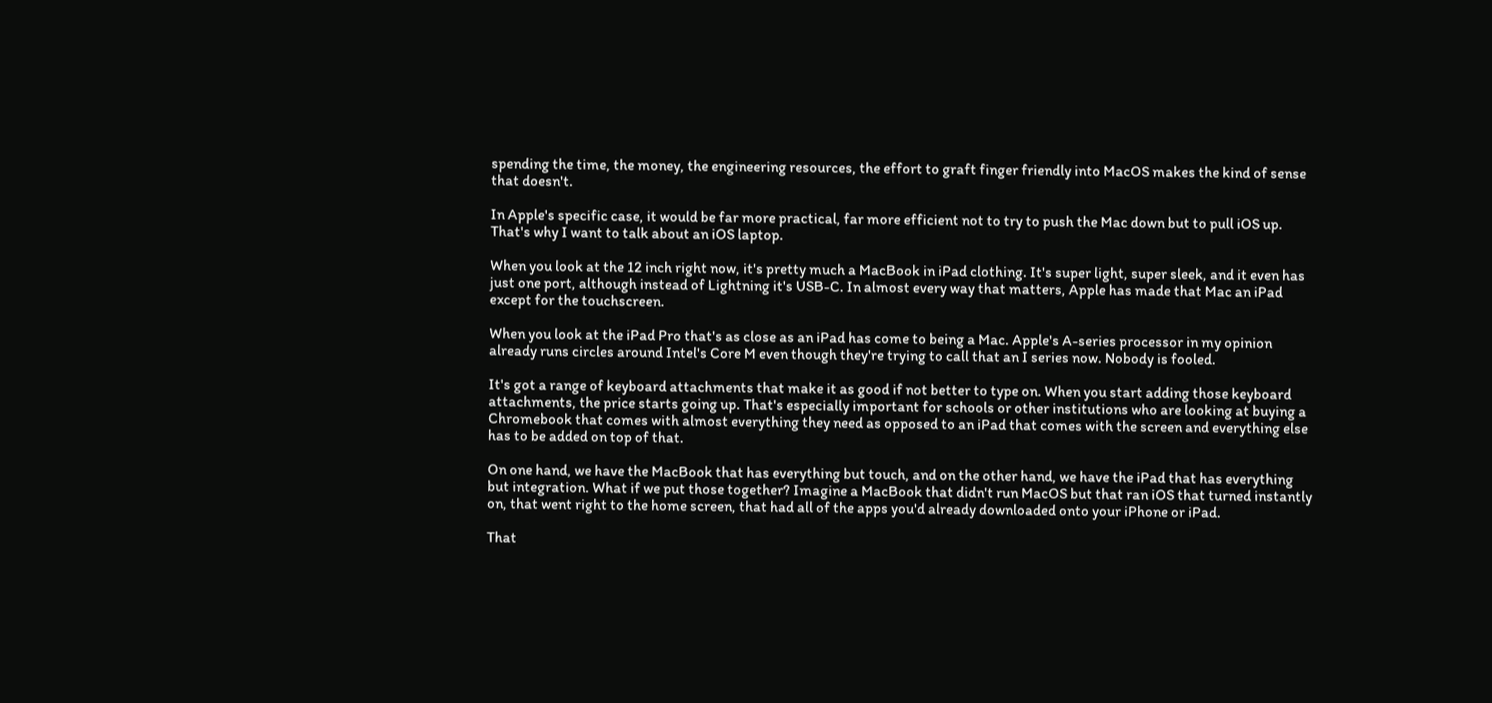spending the time, the money, the engineering resources, the effort to graft finger friendly into MacOS makes the kind of sense that doesn't.

In Apple's specific case, it would be far more practical, far more efficient not to try to push the Mac down but to pull iOS up. That's why I want to talk about an iOS laptop.

When you look at the 12 inch right now, it's pretty much a MacBook in iPad clothing. It's super light, super sleek, and it even has just one port, although instead of Lightning it's USB-C. In almost every way that matters, Apple has made that Mac an iPad except for the touchscreen.

When you look at the iPad Pro that's as close as an iPad has come to being a Mac. Apple's A-series processor in my opinion already runs circles around Intel's Core M even though they're trying to call that an I series now. Nobody is fooled.

It's got a range of keyboard attachments that make it as good if not better to type on. When you start adding those keyboard attachments, the price starts going up. That's especially important for schools or other institutions who are looking at buying a Chromebook that comes with almost everything they need as opposed to an iPad that comes with the screen and everything else has to be added on top of that.

On one hand, we have the MacBook that has everything but touch, and on the other hand, we have the iPad that has everything but integration. What if we put those together? Imagine a MacBook that didn't run MacOS but that ran iOS that turned instantly on, that went right to the home screen, that had all of the apps you'd already downloaded onto your iPhone or iPad.

That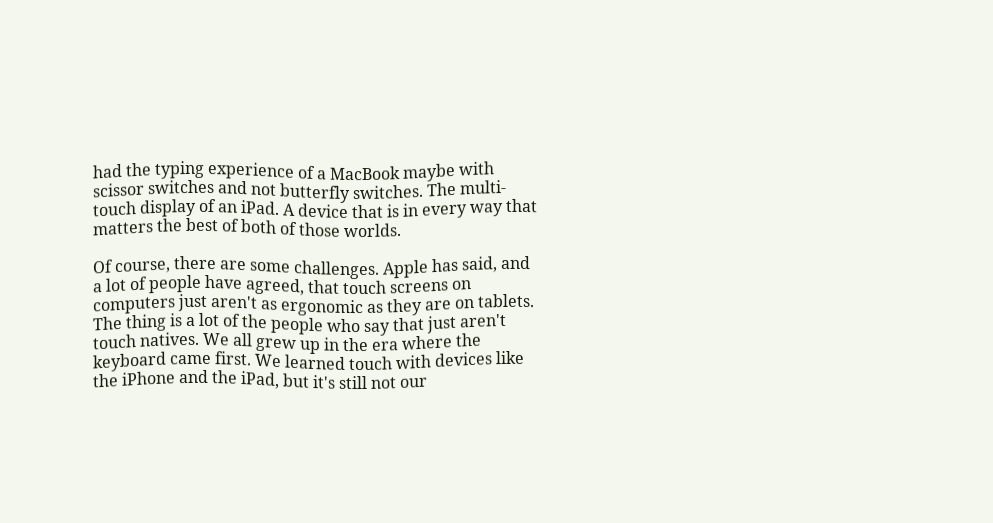had the typing experience of a MacBook maybe with scissor switches and not butterfly switches. The multi-touch display of an iPad. A device that is in every way that matters the best of both of those worlds.

Of course, there are some challenges. Apple has said, and a lot of people have agreed, that touch screens on computers just aren't as ergonomic as they are on tablets. The thing is a lot of the people who say that just aren't touch natives. We all grew up in the era where the keyboard came first. We learned touch with devices like the iPhone and the iPad, but it's still not our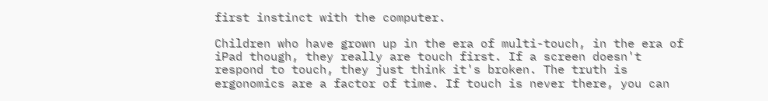first instinct with the computer.

Children who have grown up in the era of multi-touch, in the era of iPad though, they really are touch first. If a screen doesn't respond to touch, they just think it's broken. The truth is ergonomics are a factor of time. If touch is never there, you can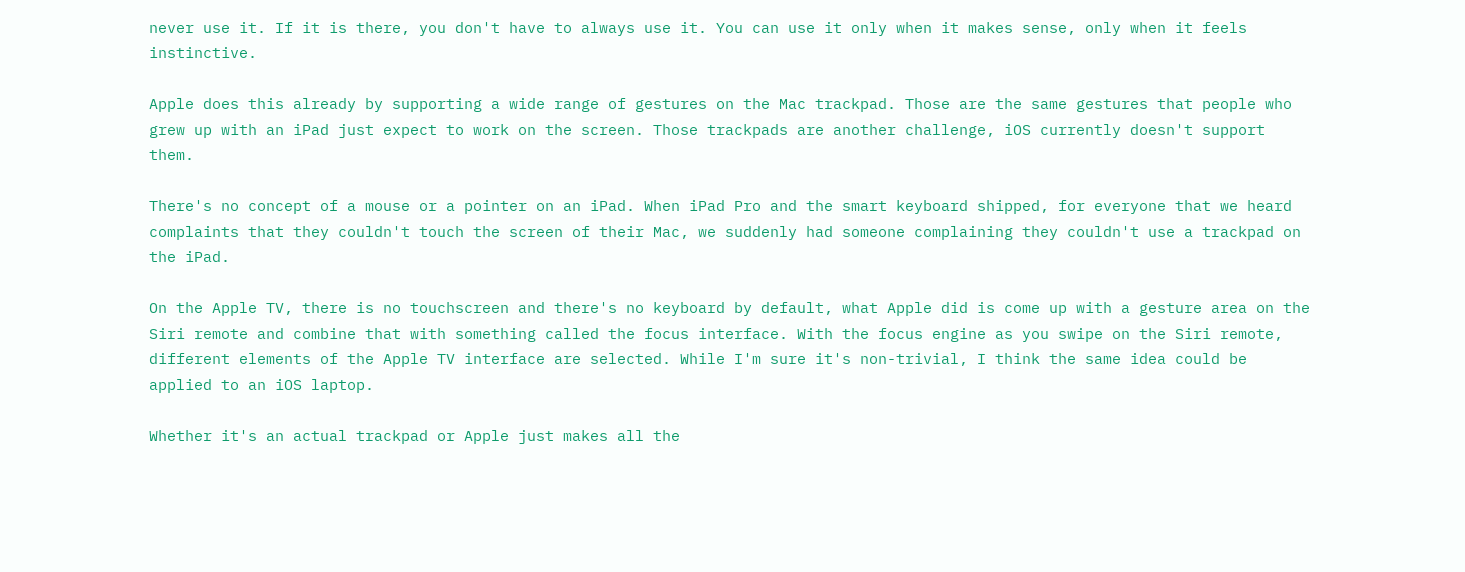never use it. If it is there, you don't have to always use it. You can use it only when it makes sense, only when it feels instinctive.

Apple does this already by supporting a wide range of gestures on the Mac trackpad. Those are the same gestures that people who grew up with an iPad just expect to work on the screen. Those trackpads are another challenge, iOS currently doesn't support them.

There's no concept of a mouse or a pointer on an iPad. When iPad Pro and the smart keyboard shipped, for everyone that we heard complaints that they couldn't touch the screen of their Mac, we suddenly had someone complaining they couldn't use a trackpad on the iPad.

On the Apple TV, there is no touchscreen and there's no keyboard by default, what Apple did is come up with a gesture area on the Siri remote and combine that with something called the focus interface. With the focus engine as you swipe on the Siri remote, different elements of the Apple TV interface are selected. While I'm sure it's non-trivial, I think the same idea could be applied to an iOS laptop.

Whether it's an actual trackpad or Apple just makes all the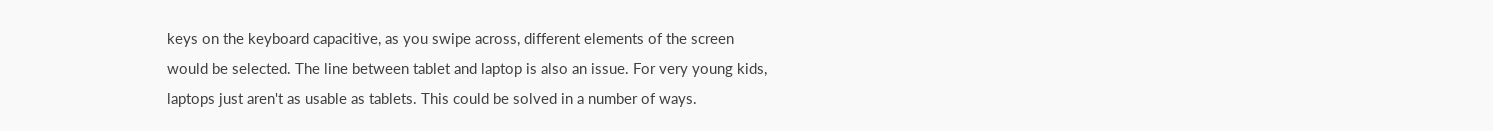keys on the keyboard capacitive, as you swipe across, different elements of the screen would be selected. The line between tablet and laptop is also an issue. For very young kids, laptops just aren't as usable as tablets. This could be solved in a number of ways.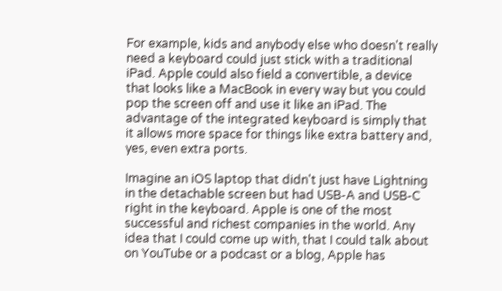For example, kids and anybody else who doesn't really need a keyboard could just stick with a traditional iPad. Apple could also field a convertible, a device that looks like a MacBook in every way but you could pop the screen off and use it like an iPad. The advantage of the integrated keyboard is simply that it allows more space for things like extra battery and, yes, even extra ports.

Imagine an iOS laptop that didn't just have Lightning in the detachable screen but had USB-A and USB-C right in the keyboard. Apple is one of the most successful and richest companies in the world. Any idea that I could come up with, that I could talk about on YouTube or a podcast or a blog, Apple has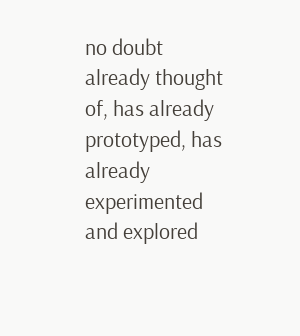no doubt already thought of, has already prototyped, has already experimented and explored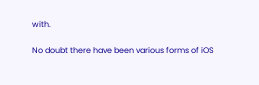with.

No doubt there have been various forms of iOS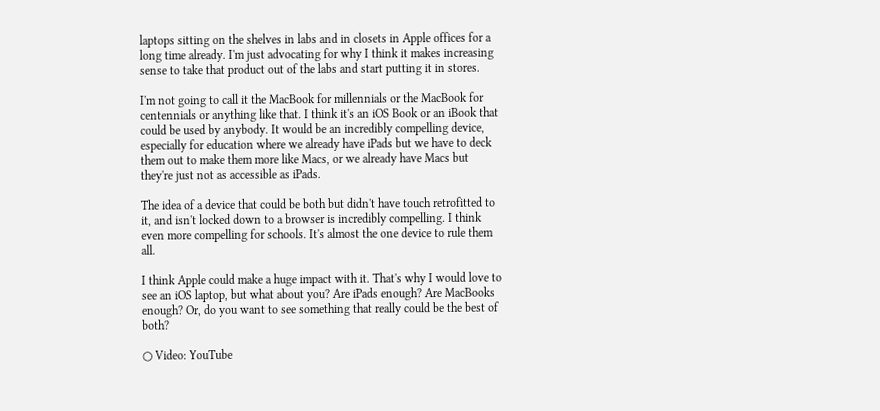laptops sitting on the shelves in labs and in closets in Apple offices for a long time already. I'm just advocating for why I think it makes increasing sense to take that product out of the labs and start putting it in stores.

I'm not going to call it the MacBook for millennials or the MacBook for centennials or anything like that. I think it's an iOS Book or an iBook that could be used by anybody. It would be an incredibly compelling device, especially for education where we already have iPads but we have to deck them out to make them more like Macs, or we already have Macs but they're just not as accessible as iPads.

The idea of a device that could be both but didn't have touch retrofitted to it, and isn't locked down to a browser is incredibly compelling. I think even more compelling for schools. It's almost the one device to rule them all.

I think Apple could make a huge impact with it. That's why I would love to see an iOS laptop, but what about you? Are iPads enough? Are MacBooks enough? Or, do you want to see something that really could be the best of both?

○ Video: YouTube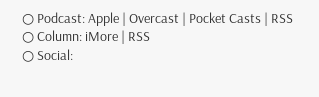○ Podcast: Apple | Overcast | Pocket Casts | RSS
○ Column: iMore | RSS
○ Social: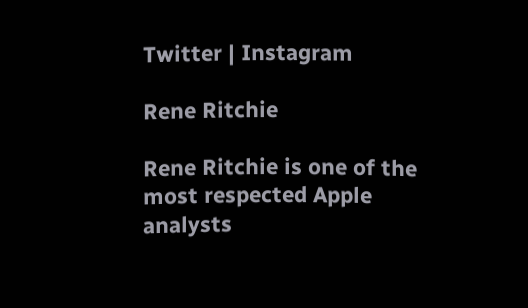Twitter | Instagram

Rene Ritchie

Rene Ritchie is one of the most respected Apple analysts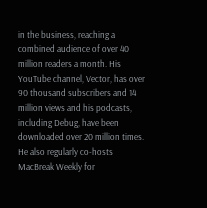in the business, reaching a combined audience of over 40 million readers a month. His YouTube channel, Vector, has over 90 thousand subscribers and 14 million views and his podcasts, including Debug, have been downloaded over 20 million times. He also regularly co-hosts MacBreak Weekly for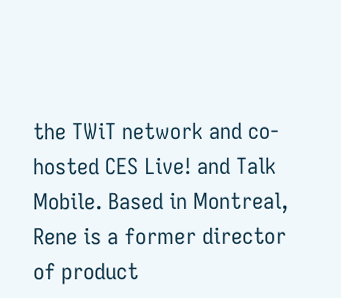the TWiT network and co-hosted CES Live! and Talk Mobile. Based in Montreal, Rene is a former director of product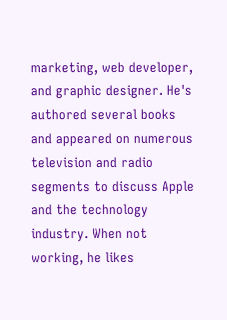marketing, web developer, and graphic designer. He's authored several books and appeared on numerous television and radio segments to discuss Apple and the technology industry. When not working, he likes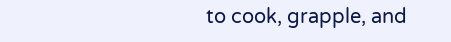to cook, grapple, and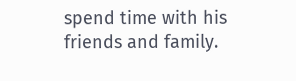spend time with his friends and family.